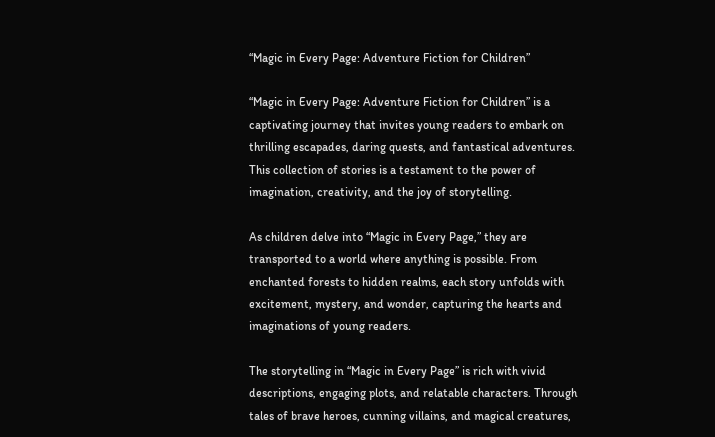“Magic in Every Page: Adventure Fiction for Children”

“Magic in Every Page: Adventure Fiction for Children” is a captivating journey that invites young readers to embark on thrilling escapades, daring quests, and fantastical adventures. This collection of stories is a testament to the power of imagination, creativity, and the joy of storytelling.

As children delve into “Magic in Every Page,” they are transported to a world where anything is possible. From enchanted forests to hidden realms, each story unfolds with excitement, mystery, and wonder, capturing the hearts and imaginations of young readers.

The storytelling in “Magic in Every Page” is rich with vivid descriptions, engaging plots, and relatable characters. Through tales of brave heroes, cunning villains, and magical creatures,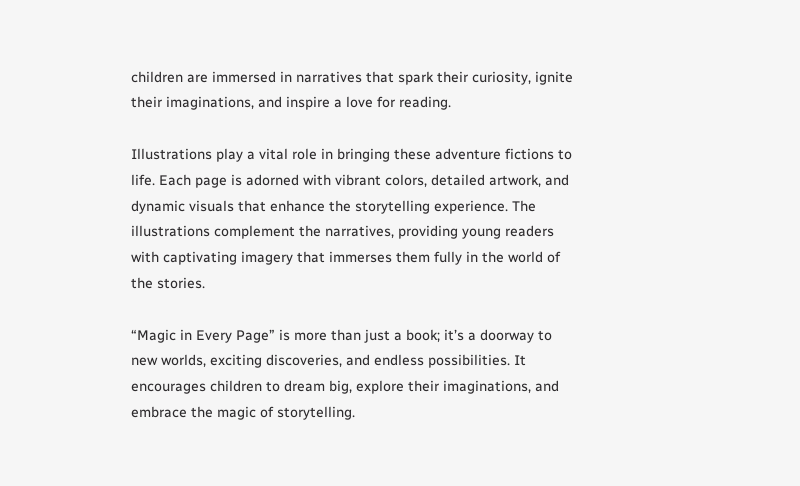children are immersed in narratives that spark their curiosity, ignite their imaginations, and inspire a love for reading.

Illustrations play a vital role in bringing these adventure fictions to life. Each page is adorned with vibrant colors, detailed artwork, and dynamic visuals that enhance the storytelling experience. The illustrations complement the narratives, providing young readers with captivating imagery that immerses them fully in the world of the stories.

“Magic in Every Page” is more than just a book; it’s a doorway to new worlds, exciting discoveries, and endless possibilities. It encourages children to dream big, explore their imaginations, and embrace the magic of storytelling.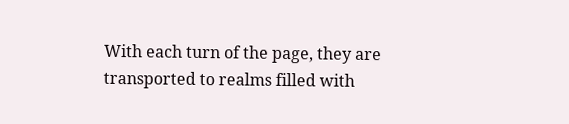With each turn of the page, they are transported to realms filled with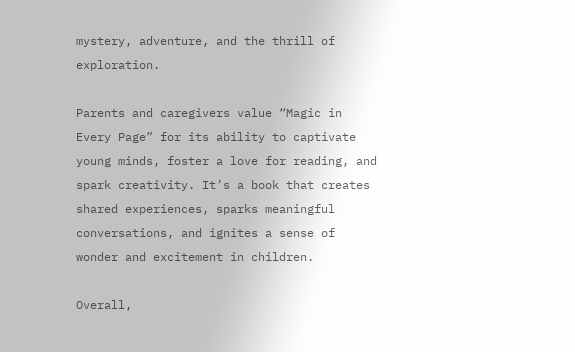mystery, adventure, and the thrill of exploration.

Parents and caregivers value “Magic in Every Page” for its ability to captivate young minds, foster a love for reading, and spark creativity. It’s a book that creates shared experiences, sparks meaningful conversations, and ignites a sense of wonder and excitement in children.

Overall,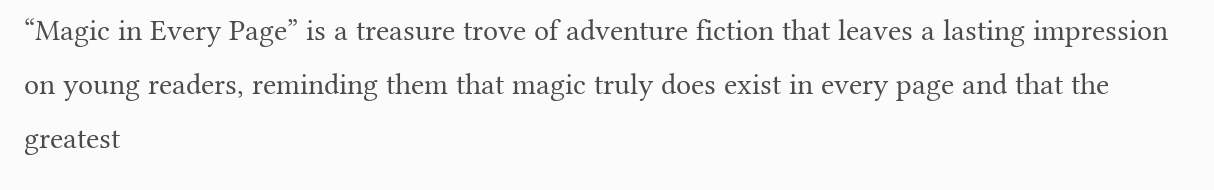“Magic in Every Page” is a treasure trove of adventure fiction that leaves a lasting impression on young readers, reminding them that magic truly does exist in every page and that the greatest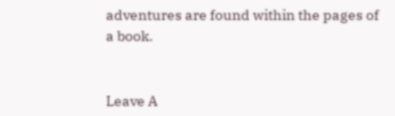adventures are found within the pages of a book.


Leave A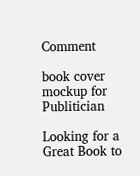Comment

book cover mockup for Publitician

Looking for a Great Book to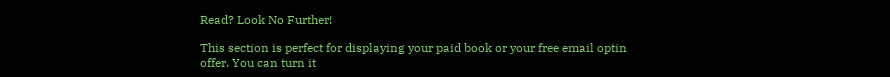Read? Look No Further!

This section is perfect for displaying your paid book or your free email optin offer. You can turn it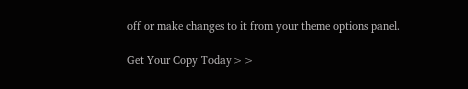off or make changes to it from your theme options panel.

Get Your Copy Today>>